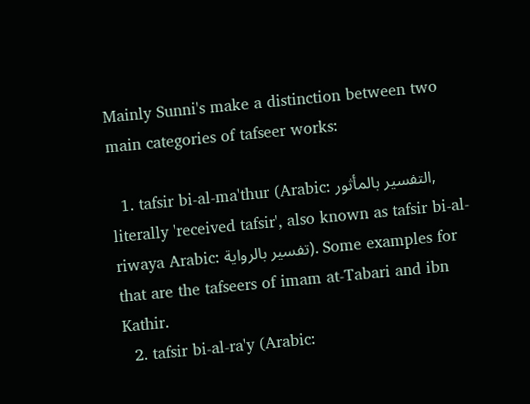Mainly Sunni's make a distinction between two main categories of tafseer works:

  1. tafsir bi-al-ma'thur (Arabic: التفسير بالمأثور, literally 'received tafsir', also known as tafsir bi-al-riwaya Arabic: تفسير بالرواية). Some examples for that are the tafseers of imam at-Tabari and ibn Kathir.
  2. tafsir bi-al-ra'y (Arabic: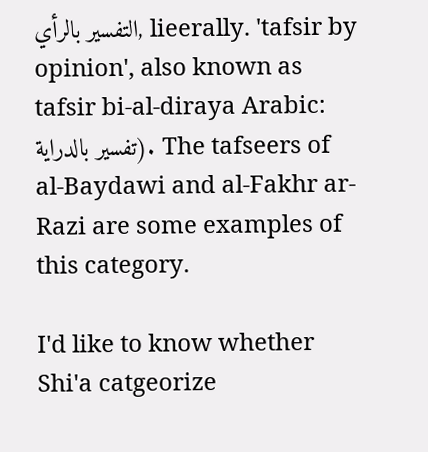التفسير بالرأي, lieerally. 'tafsir by opinion', also known as tafsir bi-al-diraya Arabic: تفسير بالدراية). The tafseers of al-Baydawi and al-Fakhr ar-Razi are some examples of this category.

I'd like to know whether Shi'a catgeorize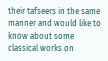their tafseers in the same manner and would like to know about some classical works on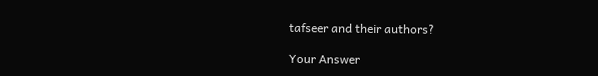tafseer and their authors?

Your Answer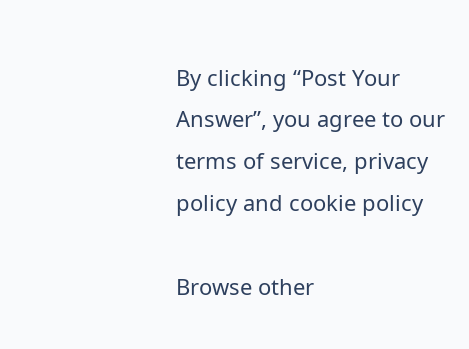By clicking “Post Your Answer”, you agree to our terms of service, privacy policy and cookie policy

Browse other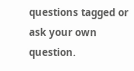questions tagged or ask your own question.